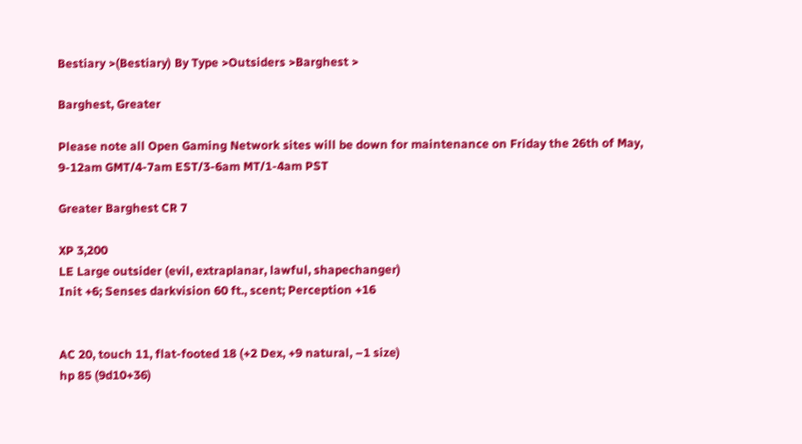Bestiary >(Bestiary) By Type >Outsiders >Barghest >

Barghest, Greater

Please note all Open Gaming Network sites will be down for maintenance on Friday the 26th of May, 9-12am GMT/4-7am EST/3-6am MT/1-4am PST

Greater Barghest CR 7

XP 3,200
LE Large outsider (evil, extraplanar, lawful, shapechanger)
Init +6; Senses darkvision 60 ft., scent; Perception +16


AC 20, touch 11, flat-footed 18 (+2 Dex, +9 natural, –1 size)
hp 85 (9d10+36)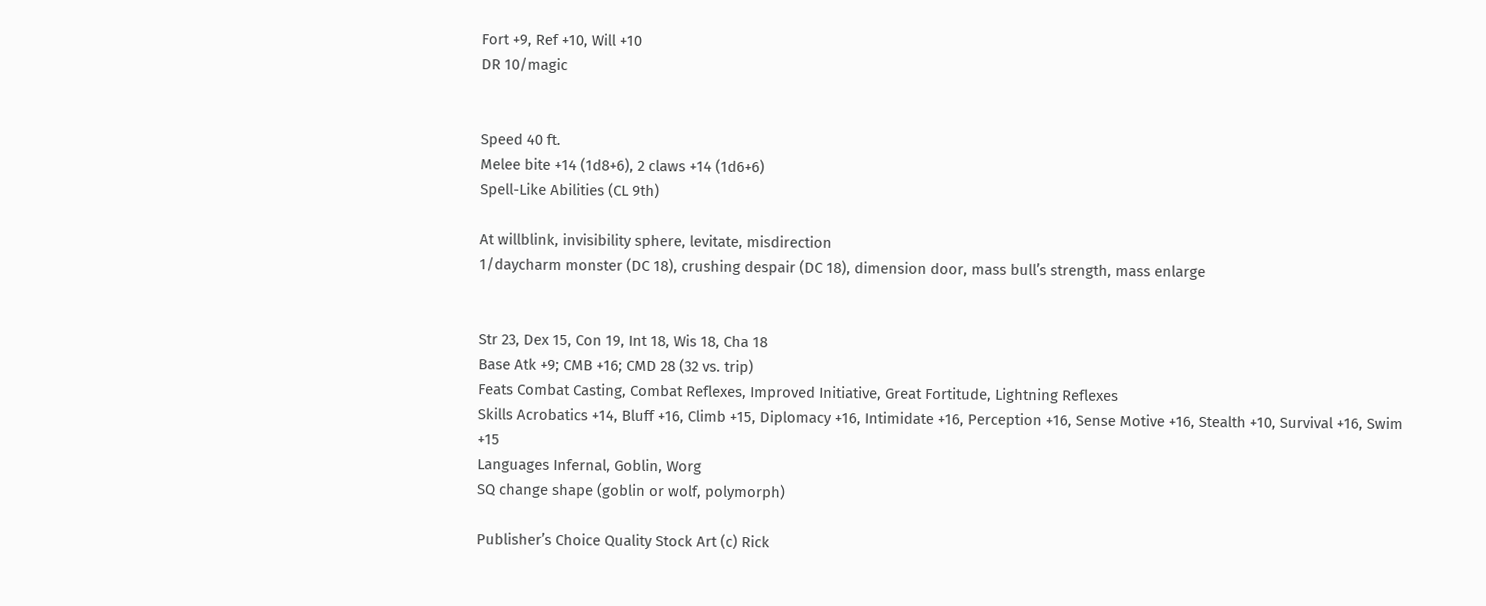Fort +9, Ref +10, Will +10
DR 10/magic


Speed 40 ft.
Melee bite +14 (1d8+6), 2 claws +14 (1d6+6)
Spell-Like Abilities (CL 9th)

At willblink, invisibility sphere, levitate, misdirection
1/daycharm monster (DC 18), crushing despair (DC 18), dimension door, mass bull’s strength, mass enlarge


Str 23, Dex 15, Con 19, Int 18, Wis 18, Cha 18
Base Atk +9; CMB +16; CMD 28 (32 vs. trip)
Feats Combat Casting, Combat Reflexes, Improved Initiative, Great Fortitude, Lightning Reflexes
Skills Acrobatics +14, Bluff +16, Climb +15, Diplomacy +16, Intimidate +16, Perception +16, Sense Motive +16, Stealth +10, Survival +16, Swim +15
Languages Infernal, Goblin, Worg
SQ change shape (goblin or wolf, polymorph)

Publisher’s Choice Quality Stock Art (c) Rick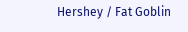Hershey / Fat Goblin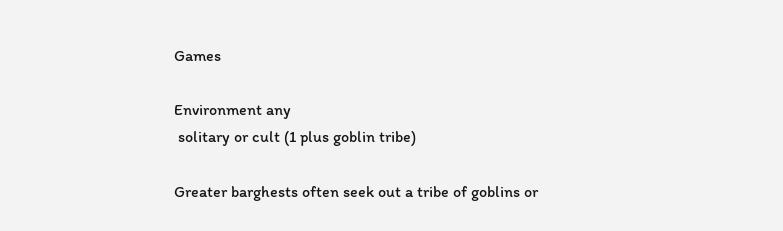Games

Environment any
 solitary or cult (1 plus goblin tribe)

Greater barghests often seek out a tribe of goblins or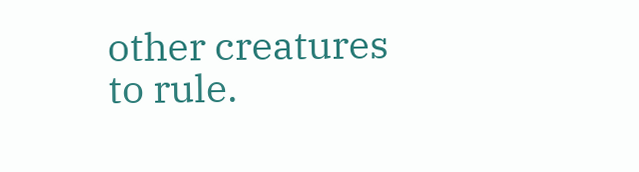other creatures to rule.